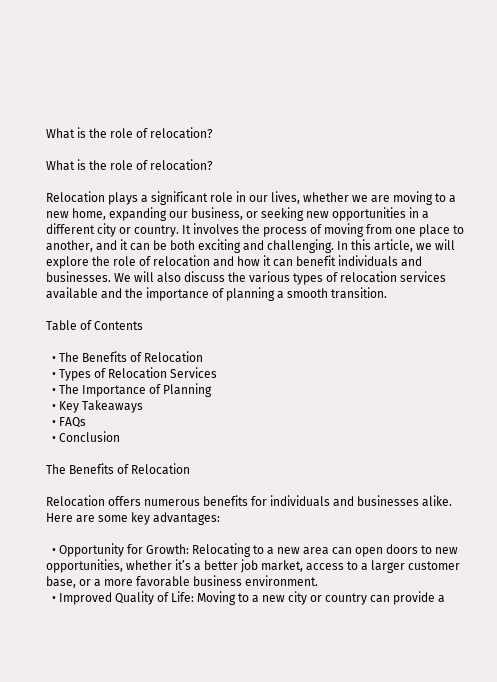What is the role of relocation?

What is the role of relocation?

Relocation plays a significant role in our lives, whether we are moving to a new home, expanding our business, or seeking new opportunities in a different city or country. It involves the process of moving from one place to another, and it can be both exciting and challenging. In this article, we will explore the role of relocation and how it can benefit individuals and businesses. We will also discuss the various types of relocation services available and the importance of planning a smooth transition.

Table of Contents

  • The Benefits of Relocation
  • Types of Relocation Services
  • The Importance of Planning
  • Key Takeaways
  • FAQs
  • Conclusion

The Benefits of Relocation

Relocation offers numerous benefits for individuals and businesses alike. Here are some key advantages:

  • Opportunity for Growth: Relocating to a new area can open doors to new opportunities, whether it’s a better job market, access to a larger customer base, or a more favorable business environment.
  • Improved Quality of Life: Moving to a new city or country can provide a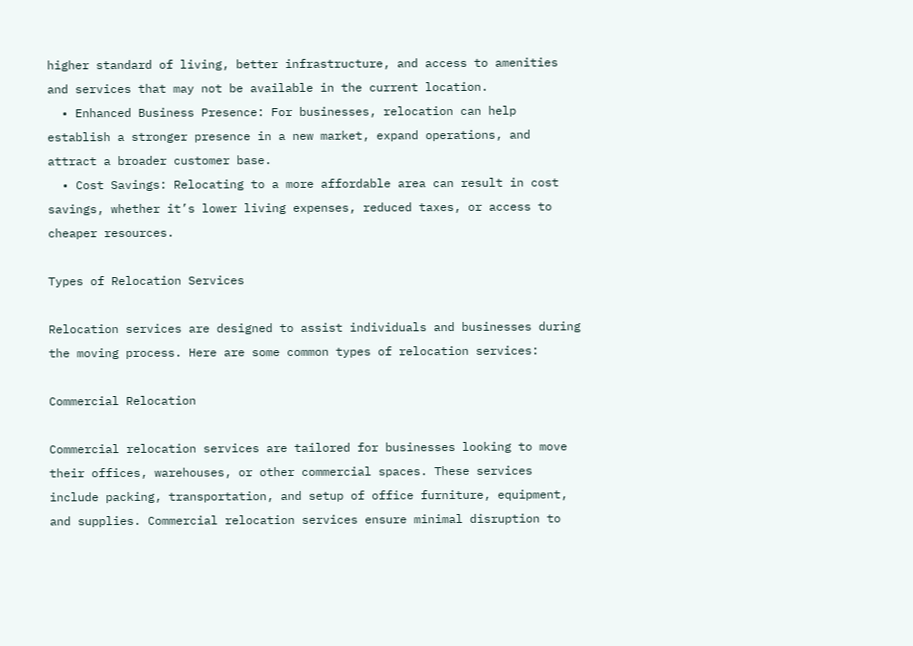higher standard of living, better infrastructure, and access to amenities and services that may not be available in the current location.
  • Enhanced Business Presence: For businesses, relocation can help establish a stronger presence in a new market, expand operations, and attract a broader customer base.
  • Cost Savings: Relocating to a more affordable area can result in cost savings, whether it’s lower living expenses, reduced taxes, or access to cheaper resources.

Types of Relocation Services

Relocation services are designed to assist individuals and businesses during the moving process. Here are some common types of relocation services:

Commercial Relocation

Commercial relocation services are tailored for businesses looking to move their offices, warehouses, or other commercial spaces. These services include packing, transportation, and setup of office furniture, equipment, and supplies. Commercial relocation services ensure minimal disruption to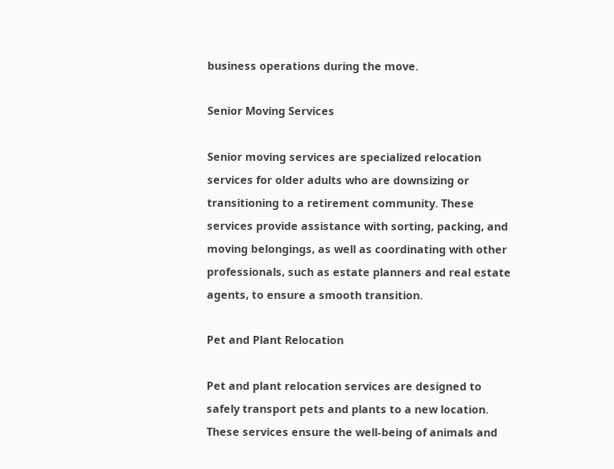business operations during the move.

Senior Moving Services

Senior moving services are specialized relocation services for older adults who are downsizing or transitioning to a retirement community. These services provide assistance with sorting, packing, and moving belongings, as well as coordinating with other professionals, such as estate planners and real estate agents, to ensure a smooth transition.

Pet and Plant Relocation

Pet and plant relocation services are designed to safely transport pets and plants to a new location. These services ensure the well-being of animals and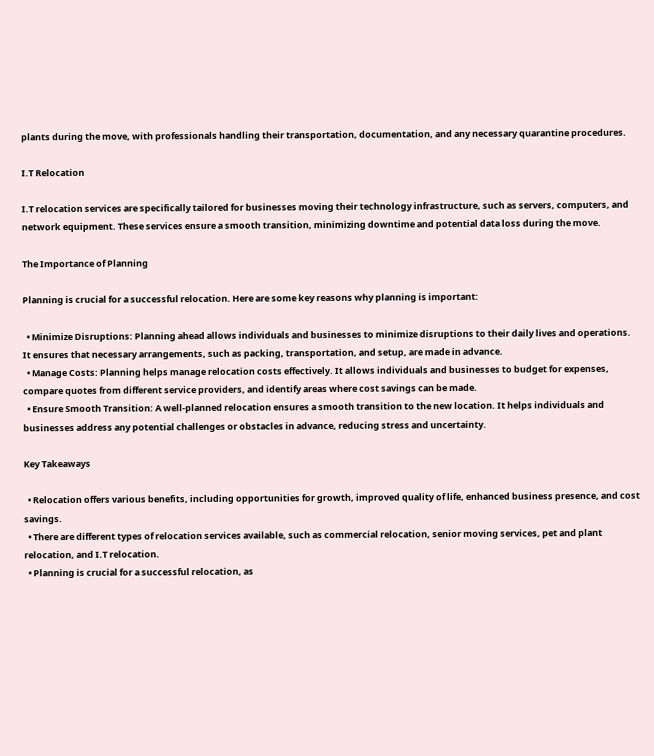plants during the move, with professionals handling their transportation, documentation, and any necessary quarantine procedures.

I.T Relocation

I.T relocation services are specifically tailored for businesses moving their technology infrastructure, such as servers, computers, and network equipment. These services ensure a smooth transition, minimizing downtime and potential data loss during the move.

The Importance of Planning

Planning is crucial for a successful relocation. Here are some key reasons why planning is important:

  • Minimize Disruptions: Planning ahead allows individuals and businesses to minimize disruptions to their daily lives and operations. It ensures that necessary arrangements, such as packing, transportation, and setup, are made in advance.
  • Manage Costs: Planning helps manage relocation costs effectively. It allows individuals and businesses to budget for expenses, compare quotes from different service providers, and identify areas where cost savings can be made.
  • Ensure Smooth Transition: A well-planned relocation ensures a smooth transition to the new location. It helps individuals and businesses address any potential challenges or obstacles in advance, reducing stress and uncertainty.

Key Takeaways

  • Relocation offers various benefits, including opportunities for growth, improved quality of life, enhanced business presence, and cost savings.
  • There are different types of relocation services available, such as commercial relocation, senior moving services, pet and plant relocation, and I.T relocation.
  • Planning is crucial for a successful relocation, as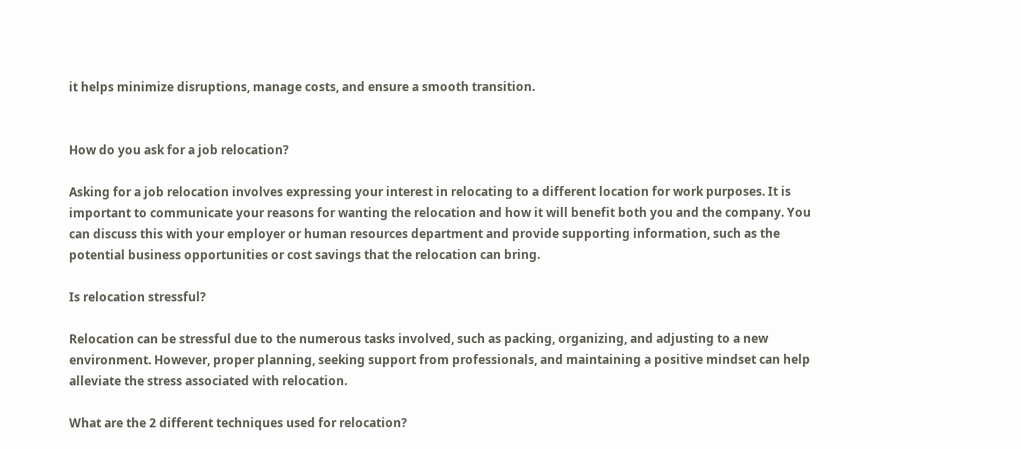it helps minimize disruptions, manage costs, and ensure a smooth transition.


How do you ask for a job relocation?

Asking for a job relocation involves expressing your interest in relocating to a different location for work purposes. It is important to communicate your reasons for wanting the relocation and how it will benefit both you and the company. You can discuss this with your employer or human resources department and provide supporting information, such as the potential business opportunities or cost savings that the relocation can bring.

Is relocation stressful?

Relocation can be stressful due to the numerous tasks involved, such as packing, organizing, and adjusting to a new environment. However, proper planning, seeking support from professionals, and maintaining a positive mindset can help alleviate the stress associated with relocation.

What are the 2 different techniques used for relocation?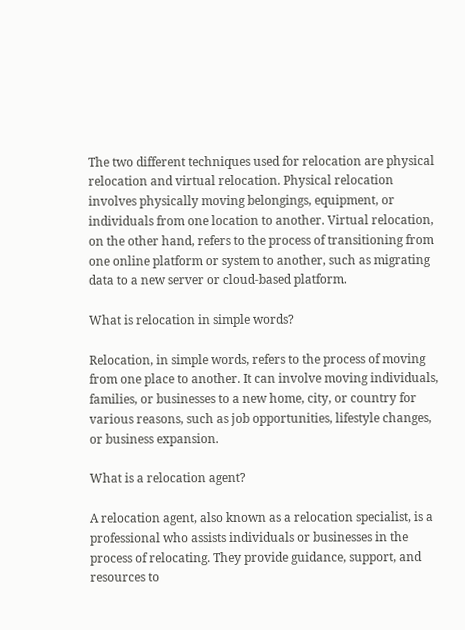The two different techniques used for relocation are physical relocation and virtual relocation. Physical relocation involves physically moving belongings, equipment, or individuals from one location to another. Virtual relocation, on the other hand, refers to the process of transitioning from one online platform or system to another, such as migrating data to a new server or cloud-based platform.

What is relocation in simple words?

Relocation, in simple words, refers to the process of moving from one place to another. It can involve moving individuals, families, or businesses to a new home, city, or country for various reasons, such as job opportunities, lifestyle changes, or business expansion.

What is a relocation agent?

A relocation agent, also known as a relocation specialist, is a professional who assists individuals or businesses in the process of relocating. They provide guidance, support, and resources to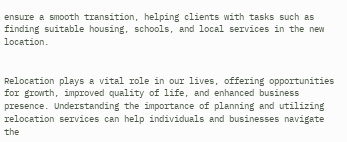ensure a smooth transition, helping clients with tasks such as finding suitable housing, schools, and local services in the new location.


Relocation plays a vital role in our lives, offering opportunities for growth, improved quality of life, and enhanced business presence. Understanding the importance of planning and utilizing relocation services can help individuals and businesses navigate the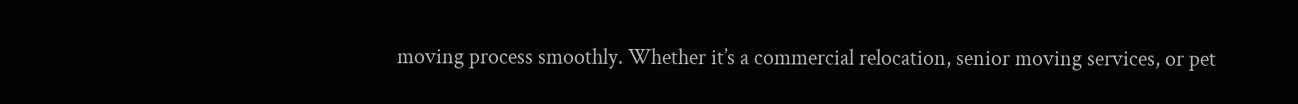moving process smoothly. Whether it’s a commercial relocation, senior moving services, or pet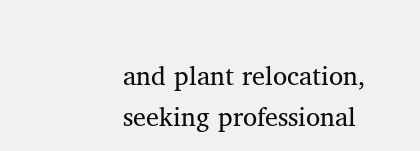and plant relocation, seeking professional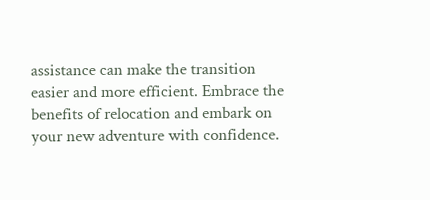assistance can make the transition easier and more efficient. Embrace the benefits of relocation and embark on your new adventure with confidence.